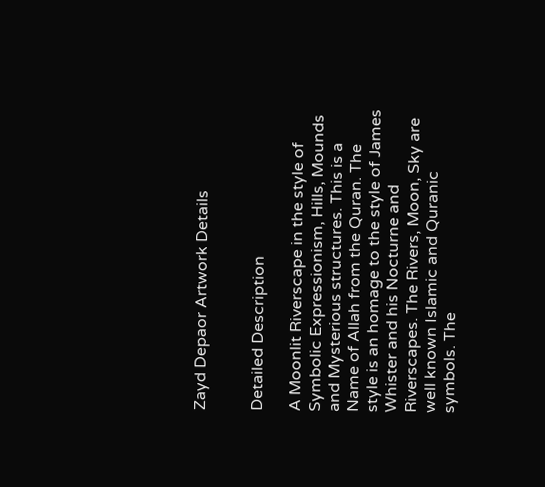Zayd Depaor Artwork Details


Detailed Description

A Moonlit Riverscape in the style of Symbolic Expressionism, Hills, Mounds and Mysterious structures. This is a Name of Allah from the Quran. The style is an homage to the style of James Whister and his Nocturne and Riverscapes. The Rivers, Moon, Sky are well known Islamic and Quranic symbols. The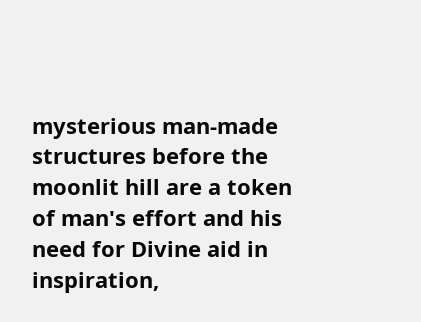mysterious man-made structures before the moonlit hill are a token of man's effort and his need for Divine aid in inspiration,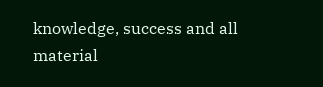knowledge, success and all material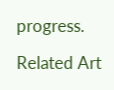progress.

Related Art